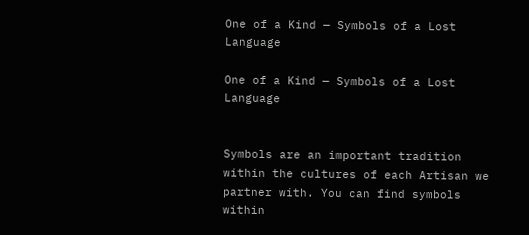One of a Kind — Symbols of a Lost Language

One of a Kind — Symbols of a Lost Language


Symbols are an important tradition within the cultures of each Artisan we partner with. You can find symbols within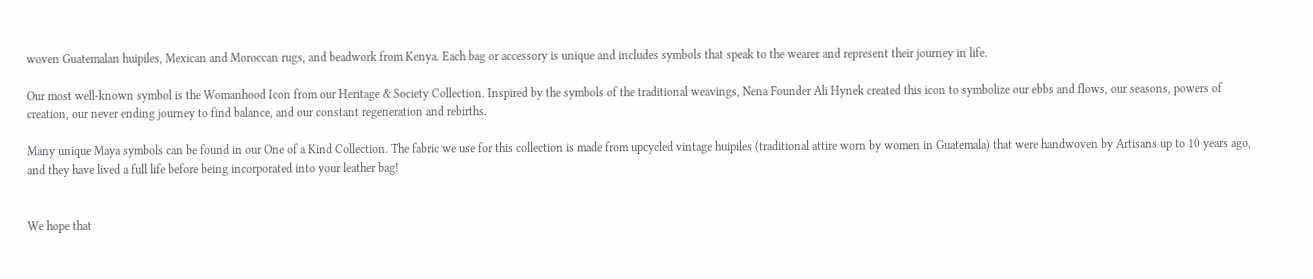woven Guatemalan huipiles, Mexican and Moroccan rugs, and beadwork from Kenya. Each bag or accessory is unique and includes symbols that speak to the wearer and represent their journey in life.

Our most well-known symbol is the Womanhood Icon from our Heritage & Society Collection. Inspired by the symbols of the traditional weavings, Nena Founder Ali Hynek created this icon to symbolize our ebbs and flows, our seasons, powers of creation, our never ending journey to find balance, and our constant regeneration and rebirths.

Many unique Maya symbols can be found in our One of a Kind Collection. The fabric we use for this collection is made from upcycled vintage huipiles (traditional attire worn by women in Guatemala) that were handwoven by Artisans up to 10 years ago, and they have lived a full life before being incorporated into your leather bag!


We hope that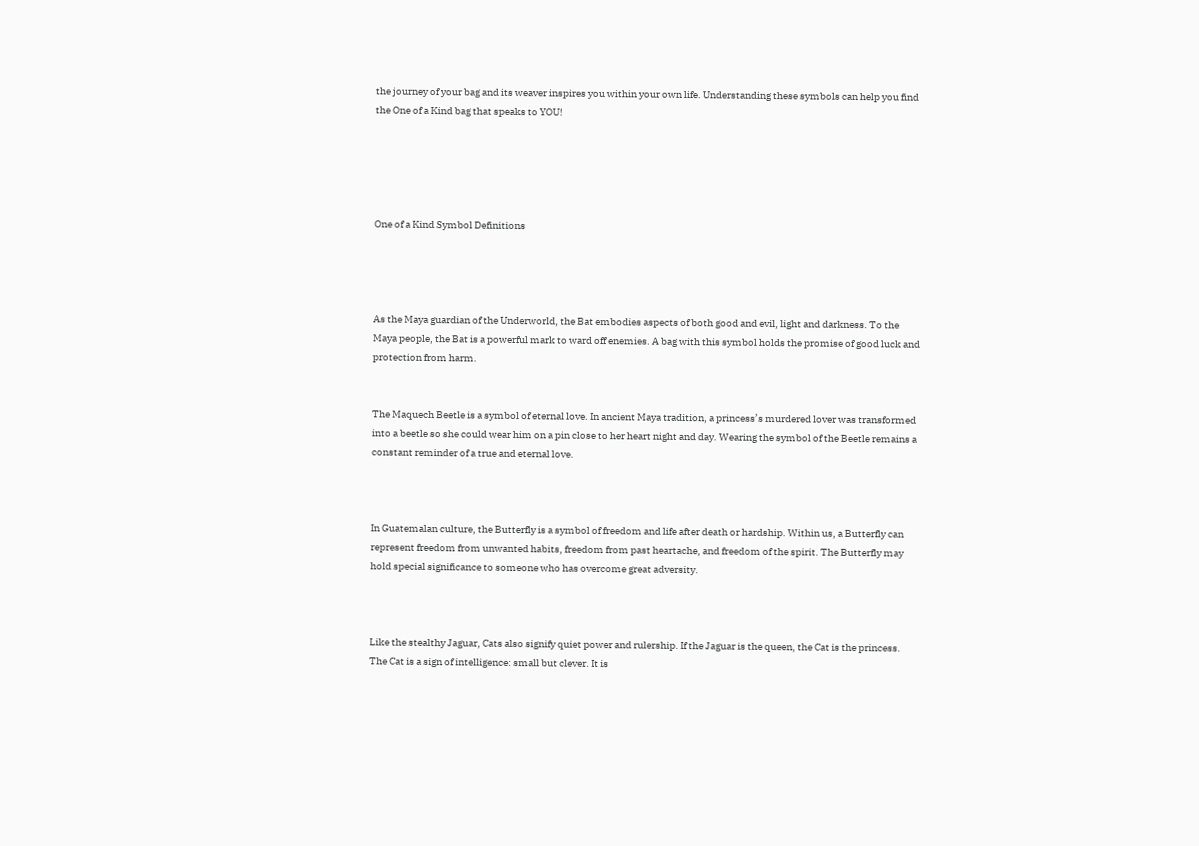the journey of your bag and its weaver inspires you within your own life. Understanding these symbols can help you find the One of a Kind bag that speaks to YOU!





One of a Kind Symbol Definitions




As the Maya guardian of the Underworld, the Bat embodies aspects of both good and evil, light and darkness. To the Maya people, the Bat is a powerful mark to ward off enemies. A bag with this symbol holds the promise of good luck and protection from harm.


The Maquech Beetle is a symbol of eternal love. In ancient Maya tradition, a princess’s murdered lover was transformed into a beetle so she could wear him on a pin close to her heart night and day. Wearing the symbol of the Beetle remains a constant reminder of a true and eternal love.



In Guatemalan culture, the Butterfly is a symbol of freedom and life after death or hardship. Within us, a Butterfly can represent freedom from unwanted habits, freedom from past heartache, and freedom of the spirit. The Butterfly may hold special significance to someone who has overcome great adversity.



Like the stealthy Jaguar, Cats also signify quiet power and rulership. If the Jaguar is the queen, the Cat is the princess. The Cat is a sign of intelligence: small but clever. It is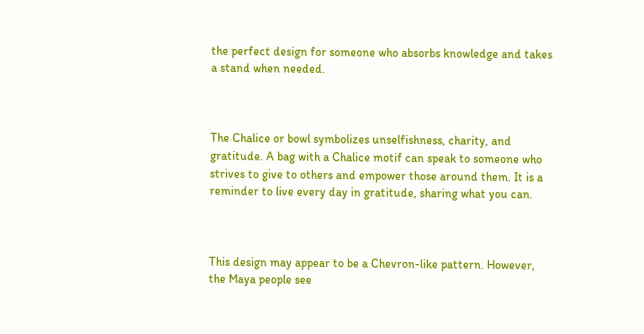the perfect design for someone who absorbs knowledge and takes a stand when needed.



The Chalice or bowl symbolizes unselfishness, charity, and gratitude. A bag with a Chalice motif can speak to someone who strives to give to others and empower those around them. It is a reminder to live every day in gratitude, sharing what you can.



This design may appear to be a Chevron-like pattern. However, the Maya people see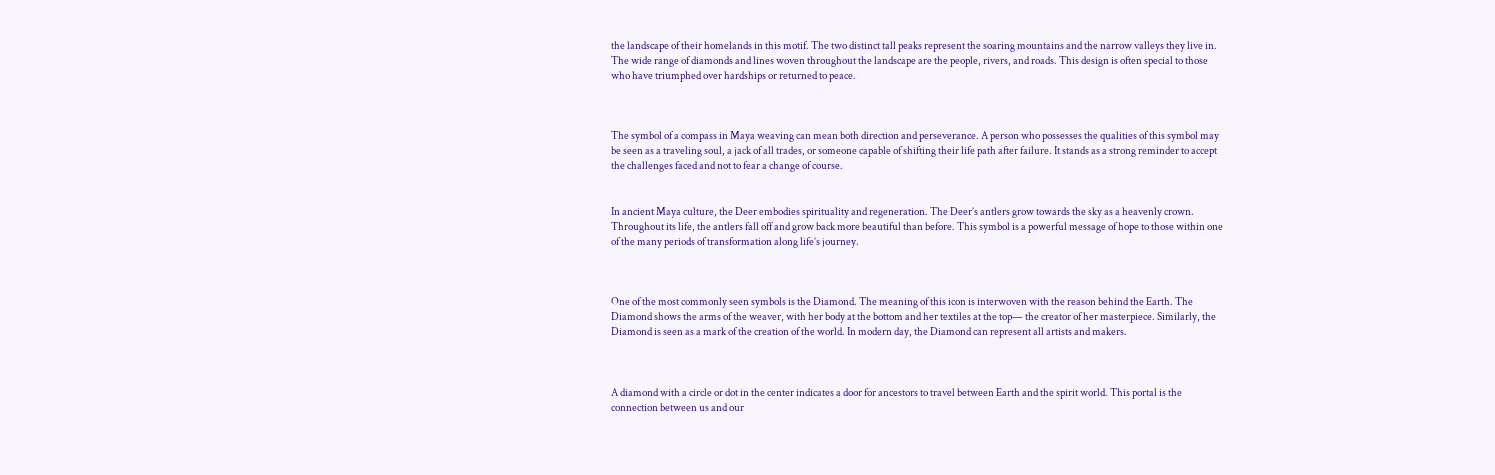the landscape of their homelands in this motif. The two distinct tall peaks represent the soaring mountains and the narrow valleys they live in. The wide range of diamonds and lines woven throughout the landscape are the people, rivers, and roads. This design is often special to those who have triumphed over hardships or returned to peace.



The symbol of a compass in Maya weaving can mean both direction and perseverance. A person who possesses the qualities of this symbol may be seen as a traveling soul, a jack of all trades, or someone capable of shifting their life path after failure. It stands as a strong reminder to accept the challenges faced and not to fear a change of course.


In ancient Maya culture, the Deer embodies spirituality and regeneration. The Deer’s antlers grow towards the sky as a heavenly crown. Throughout its life, the antlers fall off and grow back more beautiful than before. This symbol is a powerful message of hope to those within one of the many periods of transformation along life’s journey.



One of the most commonly seen symbols is the Diamond. The meaning of this icon is interwoven with the reason behind the Earth. The Diamond shows the arms of the weaver, with her body at the bottom and her textiles at the top— the creator of her masterpiece. Similarly, the Diamond is seen as a mark of the creation of the world. In modern day, the Diamond can represent all artists and makers.



A diamond with a circle or dot in the center indicates a door for ancestors to travel between Earth and the spirit world. This portal is the connection between us and our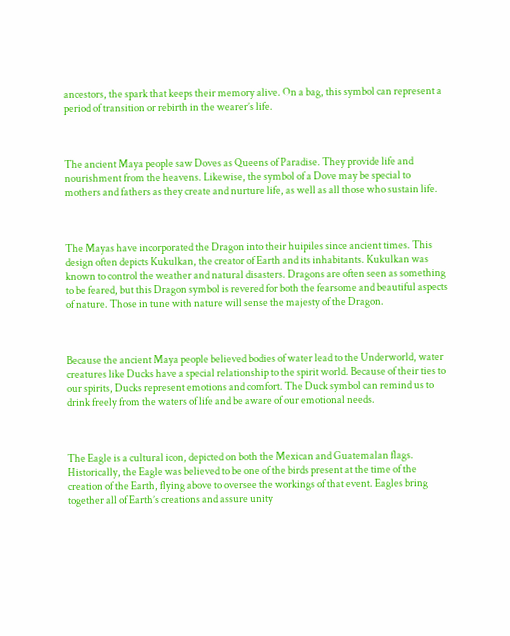ancestors, the spark that keeps their memory alive. On a bag, this symbol can represent a period of transition or rebirth in the wearer’s life.



The ancient Maya people saw Doves as Queens of Paradise. They provide life and nourishment from the heavens. Likewise, the symbol of a Dove may be special to mothers and fathers as they create and nurture life, as well as all those who sustain life.



The Mayas have incorporated the Dragon into their huipiles since ancient times. This design often depicts Kukulkan, the creator of Earth and its inhabitants. Kukulkan was known to control the weather and natural disasters. Dragons are often seen as something to be feared, but this Dragon symbol is revered for both the fearsome and beautiful aspects of nature. Those in tune with nature will sense the majesty of the Dragon.



Because the ancient Maya people believed bodies of water lead to the Underworld, water creatures like Ducks have a special relationship to the spirit world. Because of their ties to our spirits, Ducks represent emotions and comfort. The Duck symbol can remind us to drink freely from the waters of life and be aware of our emotional needs.



The Eagle is a cultural icon, depicted on both the Mexican and Guatemalan flags. Historically, the Eagle was believed to be one of the birds present at the time of the creation of the Earth, flying above to oversee the workings of that event. Eagles bring together all of Earth’s creations and assure unity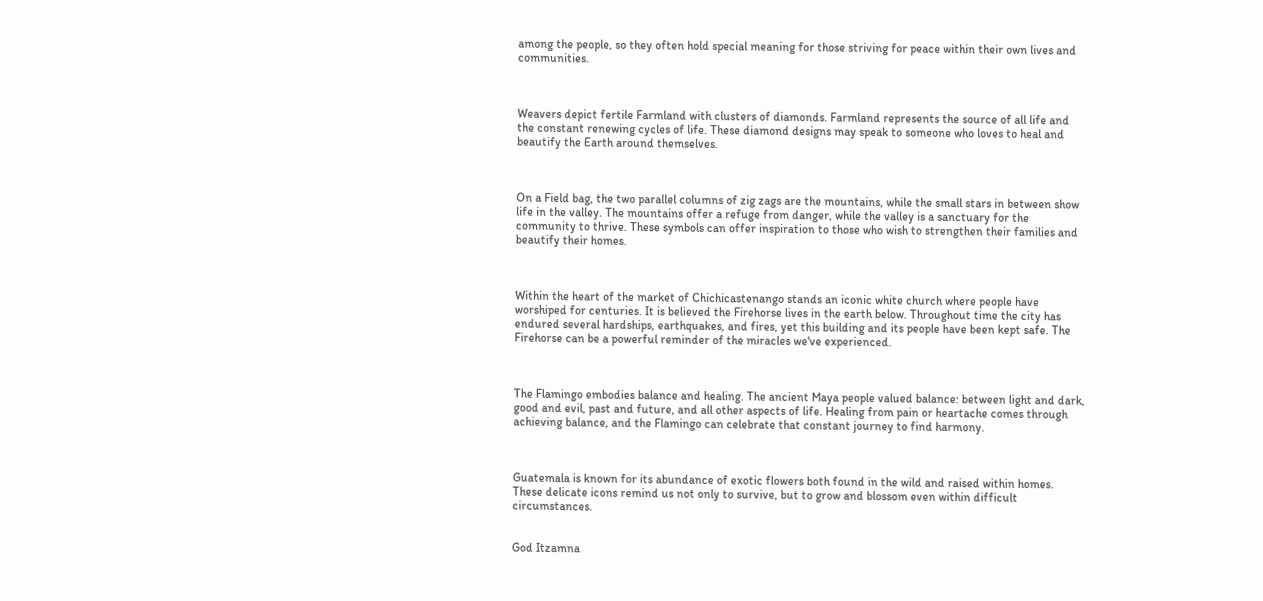among the people, so they often hold special meaning for those striving for peace within their own lives and communities.



Weavers depict fertile Farmland with clusters of diamonds. Farmland represents the source of all life and the constant renewing cycles of life. These diamond designs may speak to someone who loves to heal and beautify the Earth around themselves.



On a Field bag, the two parallel columns of zig zags are the mountains, while the small stars in between show life in the valley. The mountains offer a refuge from danger, while the valley is a sanctuary for the community to thrive. These symbols can offer inspiration to those who wish to strengthen their families and beautify their homes.



Within the heart of the market of Chichicastenango stands an iconic white church where people have worshiped for centuries. It is believed the Firehorse lives in the earth below. Throughout time the city has endured several hardships, earthquakes, and fires, yet this building and its people have been kept safe. The Firehorse can be a powerful reminder of the miracles we've experienced.



The Flamingo embodies balance and healing. The ancient Maya people valued balance: between light and dark, good and evil, past and future, and all other aspects of life. Healing from pain or heartache comes through achieving balance, and the Flamingo can celebrate that constant journey to find harmony.



Guatemala is known for its abundance of exotic flowers both found in the wild and raised within homes. These delicate icons remind us not only to survive, but to grow and blossom even within difficult circumstances.


God Itzamna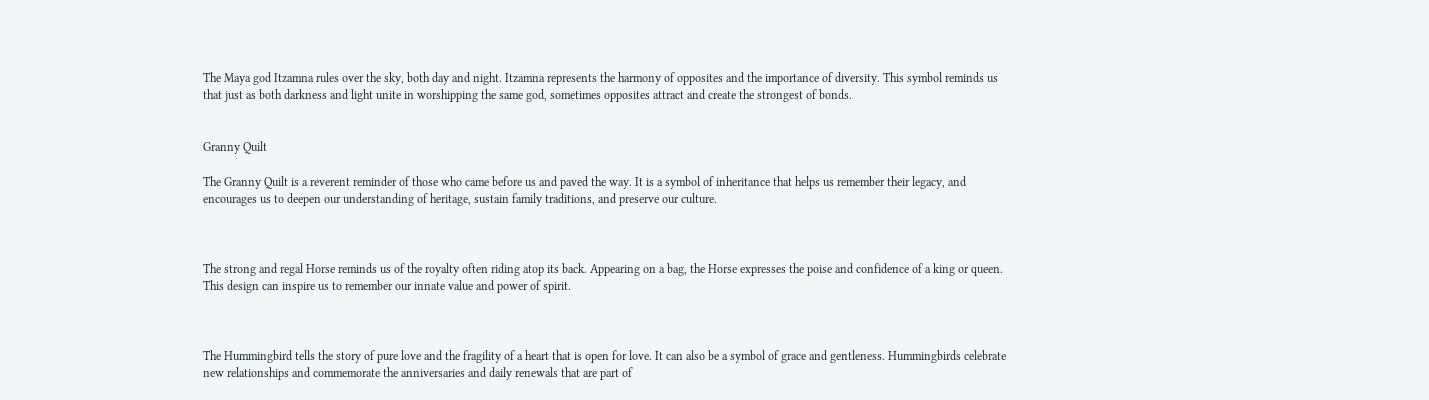The Maya god Itzamna rules over the sky, both day and night. Itzamna represents the harmony of opposites and the importance of diversity. This symbol reminds us that just as both darkness and light unite in worshipping the same god, sometimes opposites attract and create the strongest of bonds.


Granny Quilt

The Granny Quilt is a reverent reminder of those who came before us and paved the way. It is a symbol of inheritance that helps us remember their legacy, and encourages us to deepen our understanding of heritage, sustain family traditions, and preserve our culture.



The strong and regal Horse reminds us of the royalty often riding atop its back. Appearing on a bag, the Horse expresses the poise and confidence of a king or queen. This design can inspire us to remember our innate value and power of spirit.



The Hummingbird tells the story of pure love and the fragility of a heart that is open for love. It can also be a symbol of grace and gentleness. Hummingbirds celebrate new relationships and commemorate the anniversaries and daily renewals that are part of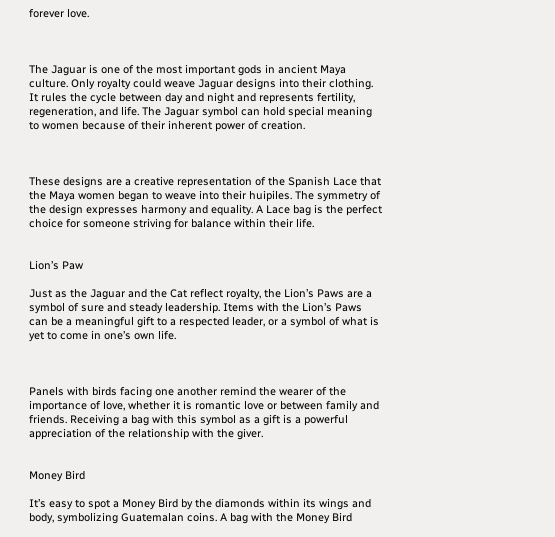forever love.



The Jaguar is one of the most important gods in ancient Maya culture. Only royalty could weave Jaguar designs into their clothing. It rules the cycle between day and night and represents fertility, regeneration, and life. The Jaguar symbol can hold special meaning to women because of their inherent power of creation.



These designs are a creative representation of the Spanish Lace that the Maya women began to weave into their huipiles. The symmetry of the design expresses harmony and equality. A Lace bag is the perfect choice for someone striving for balance within their life.


Lion’s Paw

Just as the Jaguar and the Cat reflect royalty, the Lion’s Paws are a symbol of sure and steady leadership. Items with the Lion’s Paws can be a meaningful gift to a respected leader, or a symbol of what is yet to come in one’s own life.



Panels with birds facing one another remind the wearer of the importance of love, whether it is romantic love or between family and friends. Receiving a bag with this symbol as a gift is a powerful appreciation of the relationship with the giver.


Money Bird

It’s easy to spot a Money Bird by the diamonds within its wings and body, symbolizing Guatemalan coins. A bag with the Money Bird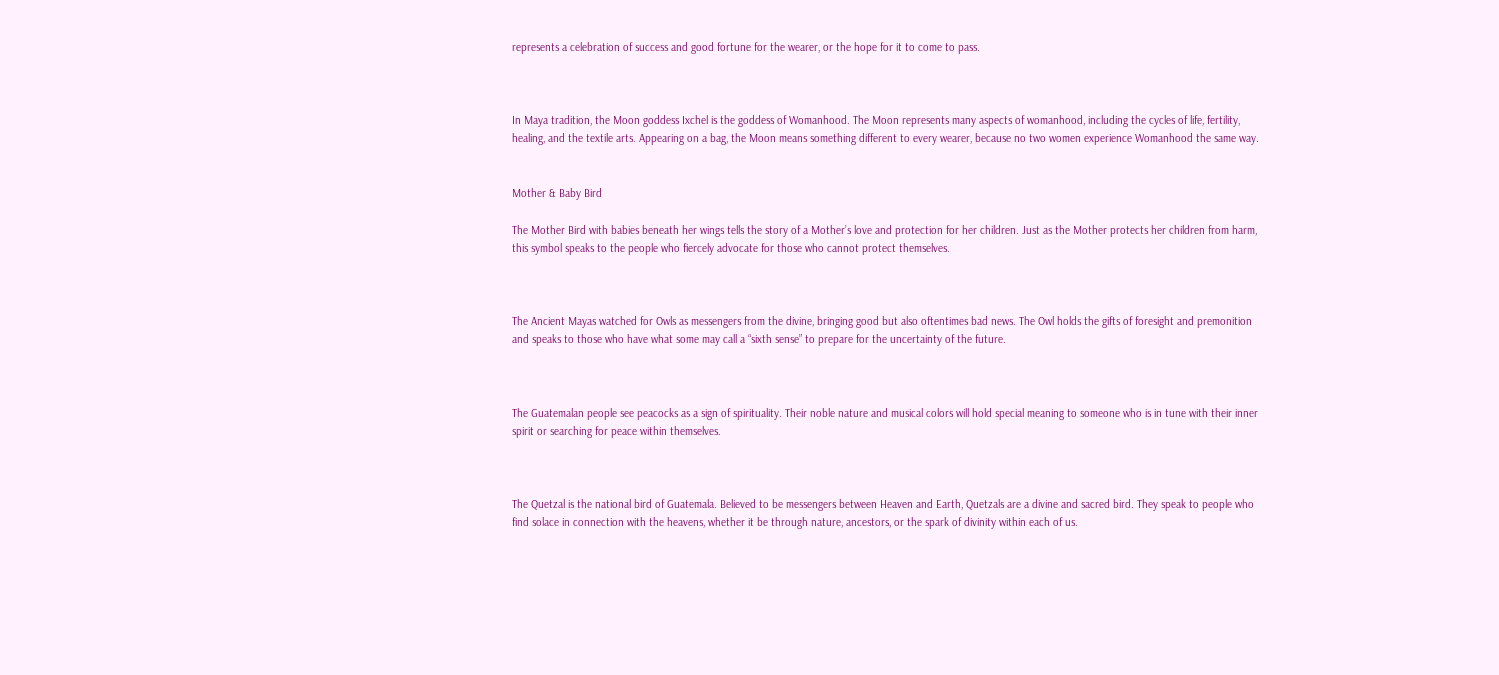represents a celebration of success and good fortune for the wearer, or the hope for it to come to pass.



In Maya tradition, the Moon goddess Ixchel is the goddess of Womanhood. The Moon represents many aspects of womanhood, including the cycles of life, fertility, healing, and the textile arts. Appearing on a bag, the Moon means something different to every wearer, because no two women experience Womanhood the same way.


Mother & Baby Bird

The Mother Bird with babies beneath her wings tells the story of a Mother’s love and protection for her children. Just as the Mother protects her children from harm, this symbol speaks to the people who fiercely advocate for those who cannot protect themselves.



The Ancient Mayas watched for Owls as messengers from the divine, bringing good but also oftentimes bad news. The Owl holds the gifts of foresight and premonition and speaks to those who have what some may call a “sixth sense” to prepare for the uncertainty of the future.



The Guatemalan people see peacocks as a sign of spirituality. Their noble nature and musical colors will hold special meaning to someone who is in tune with their inner spirit or searching for peace within themselves.



The Quetzal is the national bird of Guatemala. Believed to be messengers between Heaven and Earth, Quetzals are a divine and sacred bird. They speak to people who find solace in connection with the heavens, whether it be through nature, ancestors, or the spark of divinity within each of us.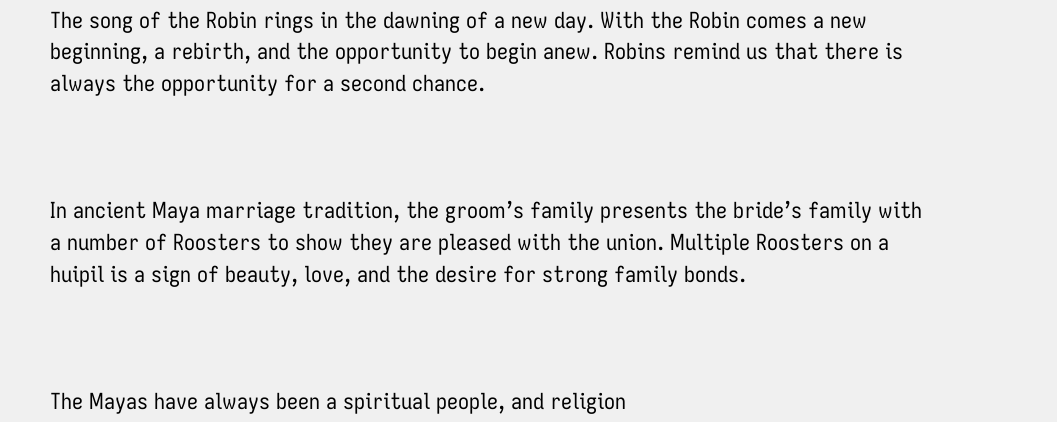The song of the Robin rings in the dawning of a new day. With the Robin comes a new beginning, a rebirth, and the opportunity to begin anew. Robins remind us that there is always the opportunity for a second chance.



In ancient Maya marriage tradition, the groom’s family presents the bride’s family with a number of Roosters to show they are pleased with the union. Multiple Roosters on a huipil is a sign of beauty, love, and the desire for strong family bonds.



The Mayas have always been a spiritual people, and religion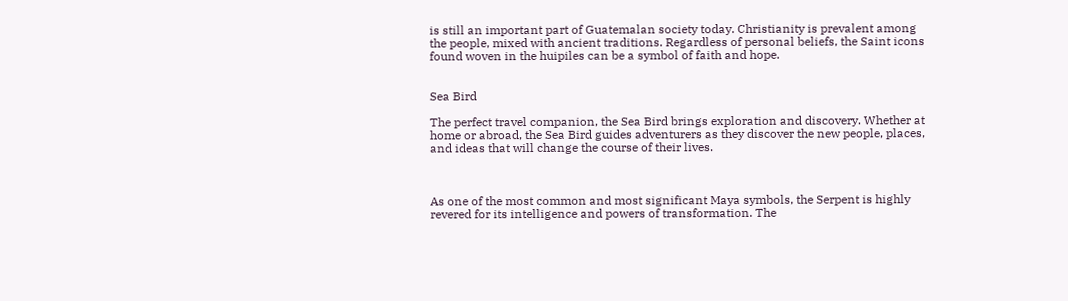is still an important part of Guatemalan society today. Christianity is prevalent among the people, mixed with ancient traditions. Regardless of personal beliefs, the Saint icons found woven in the huipiles can be a symbol of faith and hope.


Sea Bird

The perfect travel companion, the Sea Bird brings exploration and discovery. Whether at home or abroad, the Sea Bird guides adventurers as they discover the new people, places, and ideas that will change the course of their lives.



As one of the most common and most significant Maya symbols, the Serpent is highly revered for its intelligence and powers of transformation. The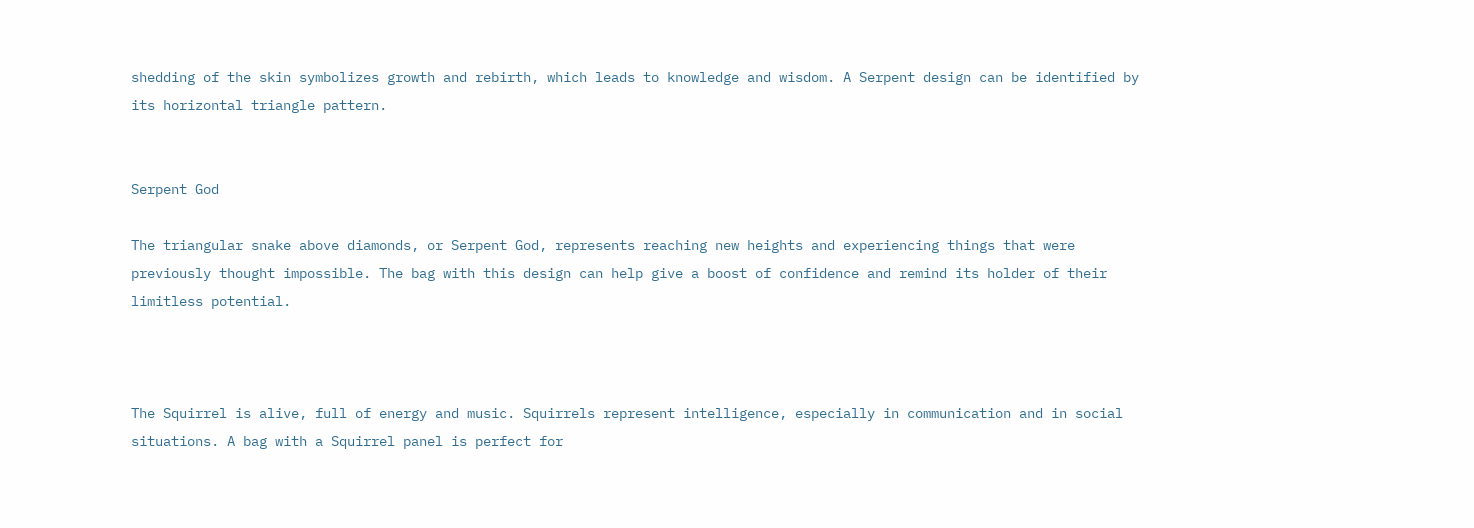shedding of the skin symbolizes growth and rebirth, which leads to knowledge and wisdom. A Serpent design can be identified by its horizontal triangle pattern.


Serpent God

The triangular snake above diamonds, or Serpent God, represents reaching new heights and experiencing things that were previously thought impossible. The bag with this design can help give a boost of confidence and remind its holder of their limitless potential.



The Squirrel is alive, full of energy and music. Squirrels represent intelligence, especially in communication and in social situations. A bag with a Squirrel panel is perfect for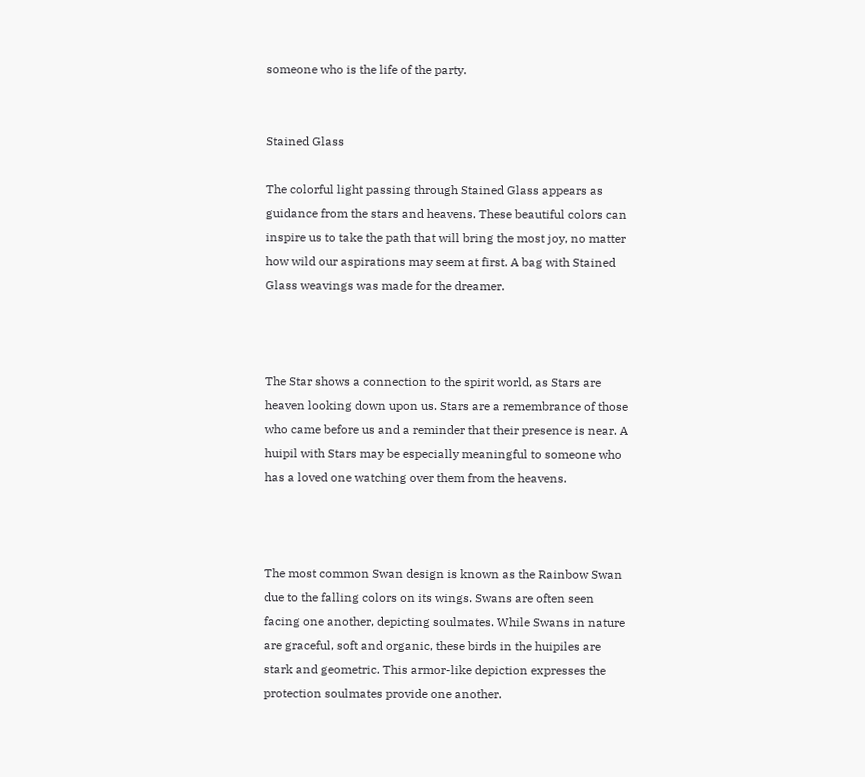someone who is the life of the party.


Stained Glass

The colorful light passing through Stained Glass appears as guidance from the stars and heavens. These beautiful colors can inspire us to take the path that will bring the most joy, no matter how wild our aspirations may seem at first. A bag with Stained Glass weavings was made for the dreamer.



The Star shows a connection to the spirit world, as Stars are heaven looking down upon us. Stars are a remembrance of those who came before us and a reminder that their presence is near. A huipil with Stars may be especially meaningful to someone who has a loved one watching over them from the heavens.



The most common Swan design is known as the Rainbow Swan due to the falling colors on its wings. Swans are often seen facing one another, depicting soulmates. While Swans in nature are graceful, soft and organic, these birds in the huipiles are stark and geometric. This armor-like depiction expresses the protection soulmates provide one another.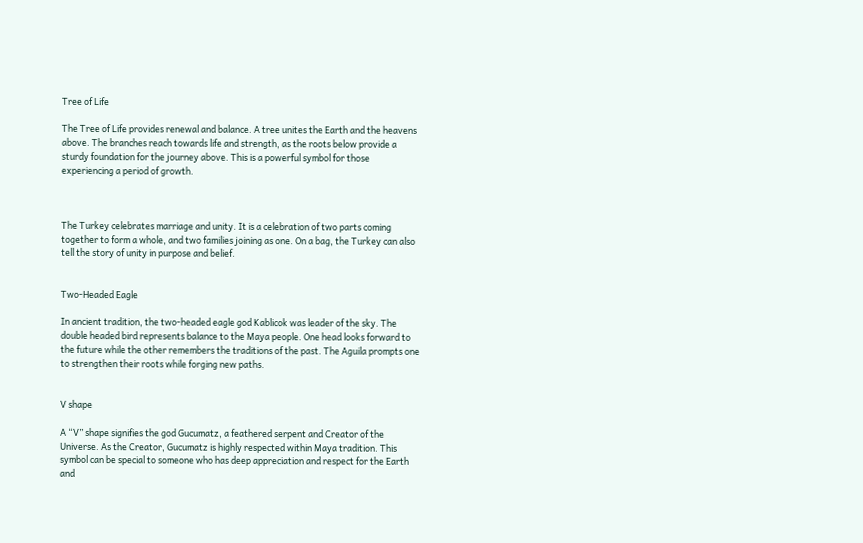Tree of Life

The Tree of Life provides renewal and balance. A tree unites the Earth and the heavens above. The branches reach towards life and strength, as the roots below provide a sturdy foundation for the journey above. This is a powerful symbol for those experiencing a period of growth.



The Turkey celebrates marriage and unity. It is a celebration of two parts coming together to form a whole, and two families joining as one. On a bag, the Turkey can also tell the story of unity in purpose and belief.


Two-Headed Eagle

In ancient tradition, the two-headed eagle god Kablicok was leader of the sky. The double headed bird represents balance to the Maya people. One head looks forward to the future while the other remembers the traditions of the past. The Aguila prompts one to strengthen their roots while forging new paths.


V shape

A “V” shape signifies the god Gucumatz, a feathered serpent and Creator of the Universe. As the Creator, Gucumatz is highly respected within Maya tradition. This symbol can be special to someone who has deep appreciation and respect for the Earth and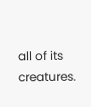all of its creatures.